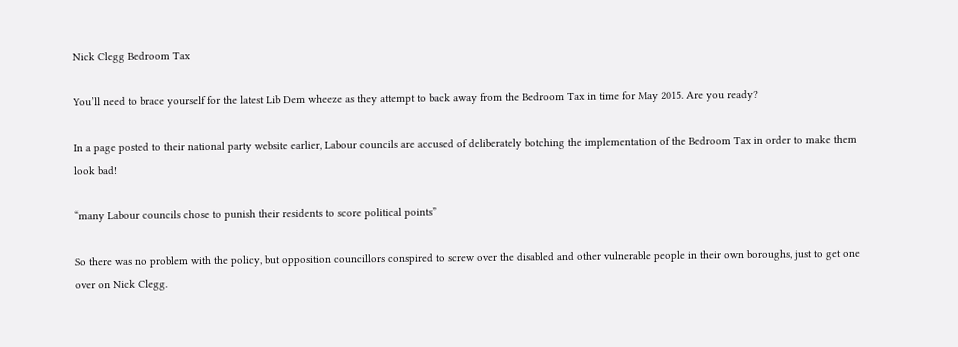Nick Clegg Bedroom Tax

You’ll need to brace yourself for the latest Lib Dem wheeze as they attempt to back away from the Bedroom Tax in time for May 2015. Are you ready?

In a page posted to their national party website earlier, Labour councils are accused of deliberately botching the implementation of the Bedroom Tax in order to make them look bad!

“many Labour councils chose to punish their residents to score political points”

So there was no problem with the policy, but opposition councillors conspired to screw over the disabled and other vulnerable people in their own boroughs, just to get one over on Nick Clegg.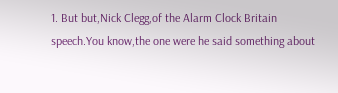1. But but,Nick Clegg,of the Alarm Clock Britain speech.You know,the one were he said something about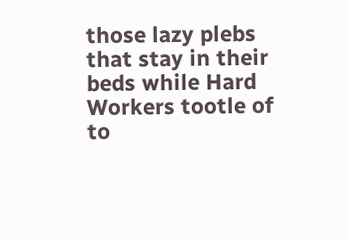those lazy plebs that stay in their beds while Hard Workers tootle of to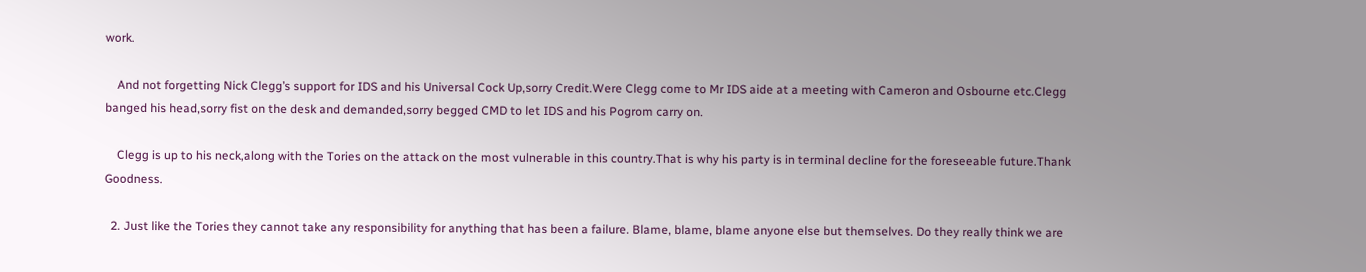work.

    And not forgetting Nick Clegg’s support for IDS and his Universal Cock Up,sorry Credit.Were Clegg come to Mr IDS aide at a meeting with Cameron and Osbourne etc.Clegg banged his head,sorry fist on the desk and demanded,sorry begged CMD to let IDS and his Pogrom carry on.

    Clegg is up to his neck,along with the Tories on the attack on the most vulnerable in this country.That is why his party is in terminal decline for the foreseeable future.Thank Goodness.

  2. Just like the Tories they cannot take any responsibility for anything that has been a failure. Blame, blame, blame anyone else but themselves. Do they really think we are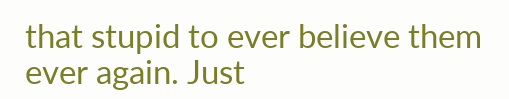that stupid to ever believe them ever again. Just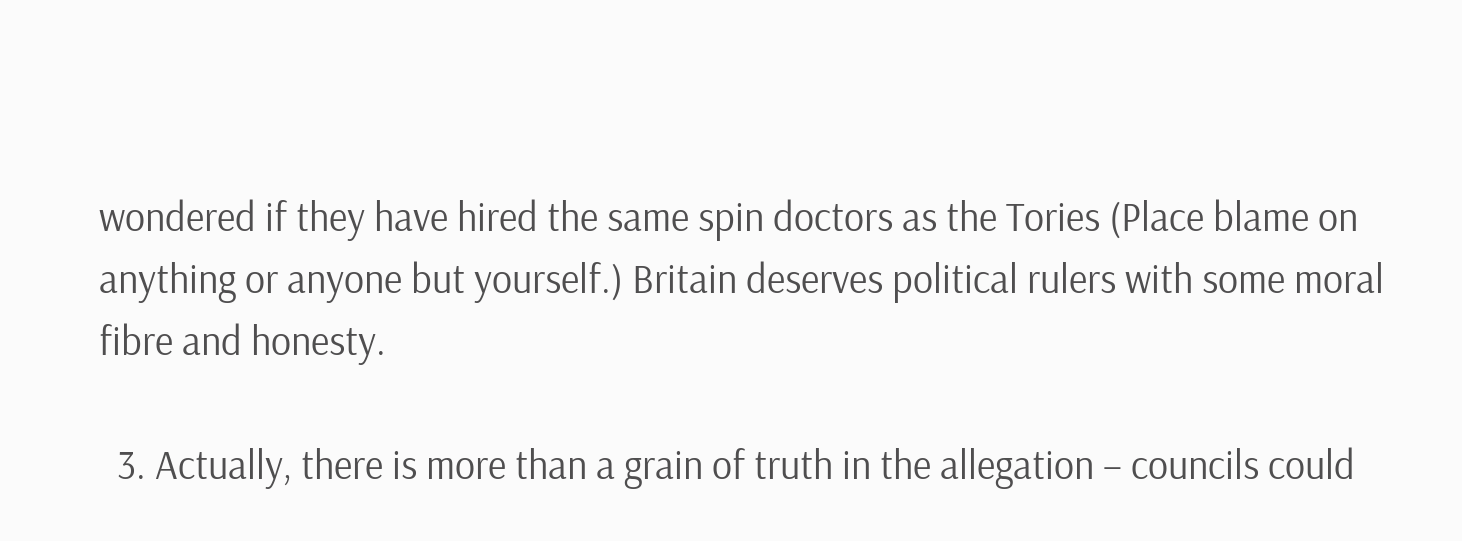wondered if they have hired the same spin doctors as the Tories (Place blame on anything or anyone but yourself.) Britain deserves political rulers with some moral fibre and honesty.

  3. Actually, there is more than a grain of truth in the allegation – councils could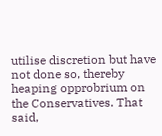utilise discretion but have not done so, thereby heaping opprobrium on the Conservatives. That said,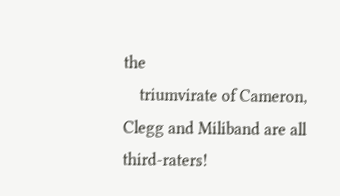the
    triumvirate of Cameron, Clegg and Miliband are all third-raters!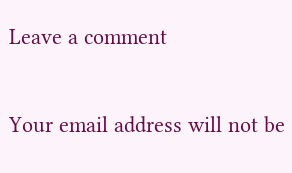Leave a comment

Your email address will not be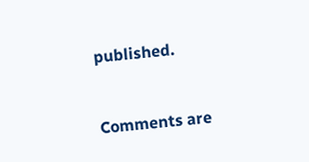published.


Comments are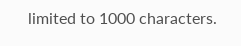limited to 1000 characters.